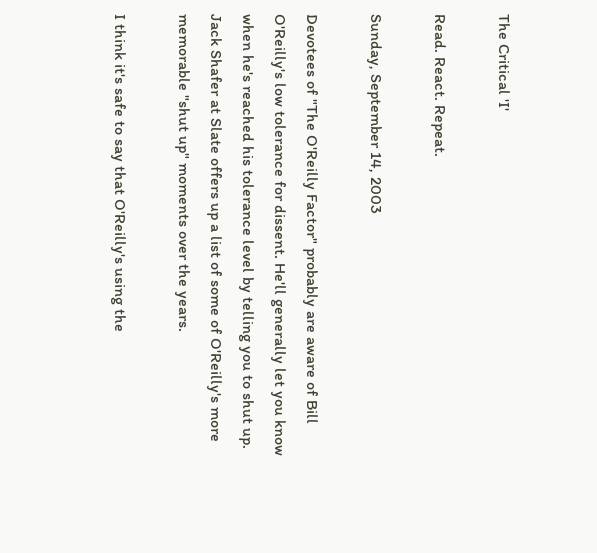The Critical 'I'

Read. React. Repeat.

Sunday, September 14, 2003

Devotees of "The O'Reilly Factor" probably are aware of Bill O'Reilly's low tolerance for dissent. He'll generally let you know when he's reached his tolerance level by telling you to shut up. Jack Shafer at Slate offers up a list of some of O'Reilly's more memorable "shut up" moments over the years.

I think it's safe to say that O'Reilly's using the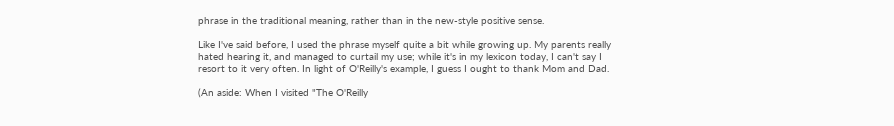phrase in the traditional meaning, rather than in the new-style positive sense.

Like I've said before, I used the phrase myself quite a bit while growing up. My parents really hated hearing it, and managed to curtail my use; while it's in my lexicon today, I can't say I resort to it very often. In light of O'Reilly's example, I guess I ought to thank Mom and Dad.

(An aside: When I visited "The O'Reilly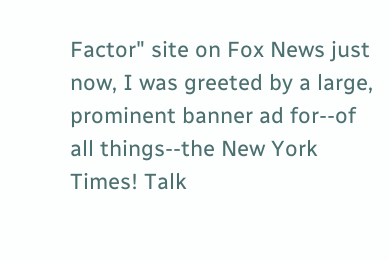Factor" site on Fox News just now, I was greeted by a large, prominent banner ad for--of all things--the New York Times! Talk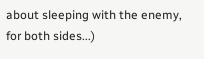about sleeping with the enemy, for both sides...)